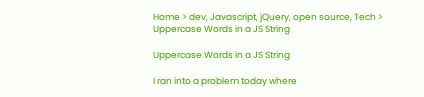Home > dev, Javascript, jQuery, open source, Tech > Uppercase Words in a JS String

Uppercase Words in a JS String

I ran into a problem today where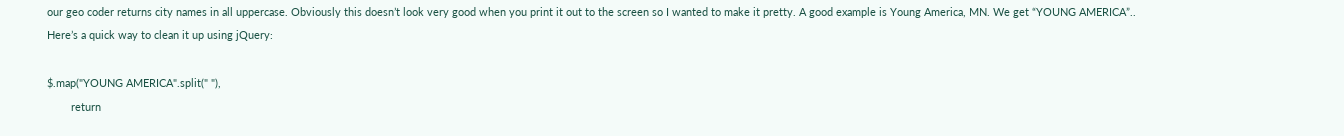our geo coder returns city names in all uppercase. Obviously this doesn’t look very good when you print it out to the screen so I wanted to make it pretty. A good example is Young America, MN. We get “YOUNG AMERICA”.. Here’s a quick way to clean it up using jQuery:

$.map("YOUNG AMERICA".split(" "),
        return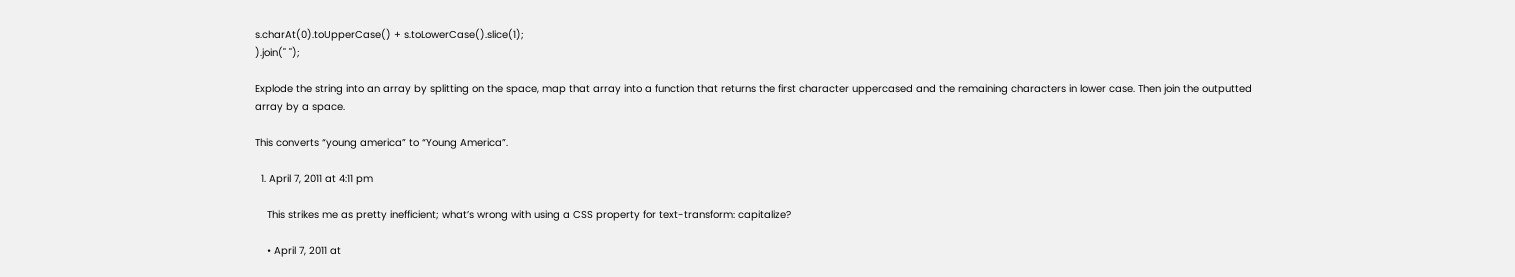s.charAt(0).toUpperCase() + s.toLowerCase().slice(1);
).join(" ");

Explode the string into an array by splitting on the space, map that array into a function that returns the first character uppercased and the remaining characters in lower case. Then join the outputted array by a space.

This converts “young america” to “Young America”.

  1. April 7, 2011 at 4:11 pm

    This strikes me as pretty inefficient; what’s wrong with using a CSS property for text-transform: capitalize?

    • April 7, 2011 at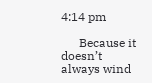4:14 pm

      Because it doesn’t always wind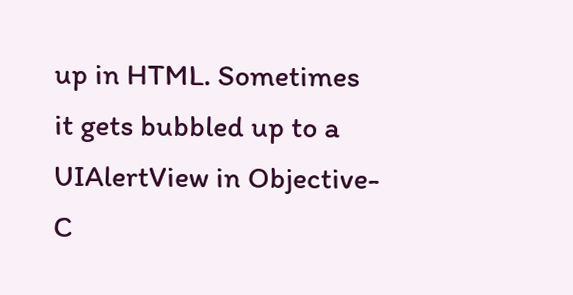up in HTML. Sometimes it gets bubbled up to a UIAlertView in Objective-C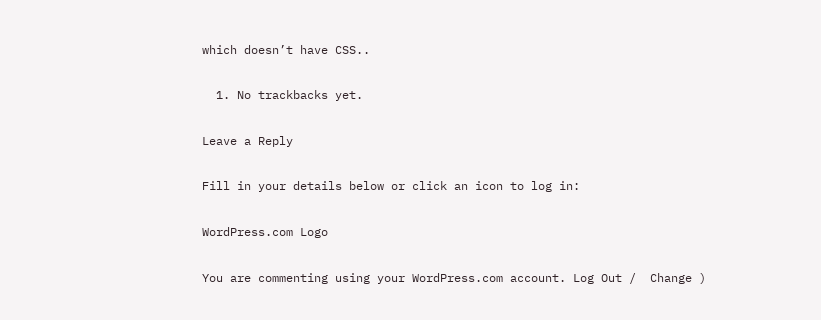which doesn’t have CSS..

  1. No trackbacks yet.

Leave a Reply

Fill in your details below or click an icon to log in:

WordPress.com Logo

You are commenting using your WordPress.com account. Log Out /  Change )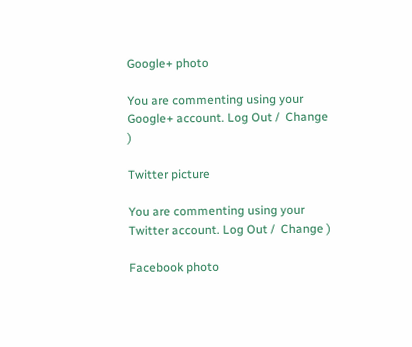Google+ photo

You are commenting using your Google+ account. Log Out /  Change )

Twitter picture

You are commenting using your Twitter account. Log Out /  Change )

Facebook photo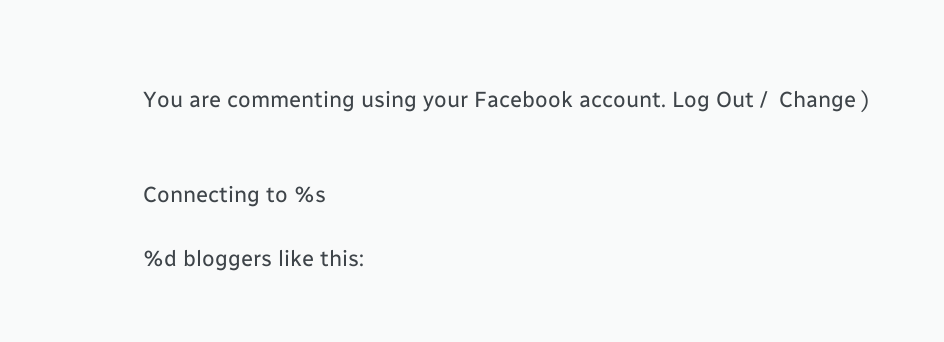You are commenting using your Facebook account. Log Out /  Change )


Connecting to %s

%d bloggers like this: